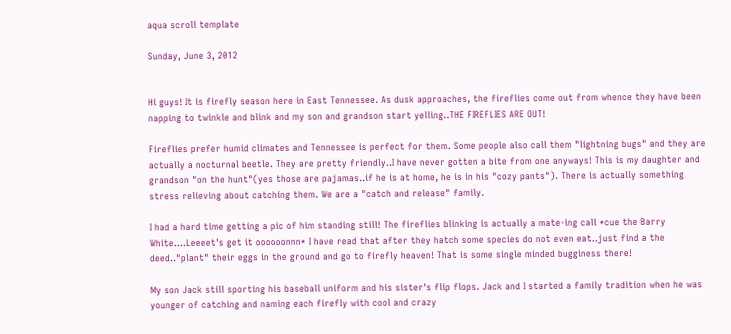aqua scroll template

Sunday, June 3, 2012


Hi guys! It is firefly season here in East Tennessee. As dusk approaches, the fireflies come out from whence they have been napping to twinkle and blink and my son and grandson start yelling..THE FIREFLIES ARE OUT!

Fireflies prefer humid climates and Tennessee is perfect for them. Some people also call them "lightning bugs" and they are actually a nocturnal beetle. They are pretty friendly..I have never gotten a bite from one anyways! This is my daughter and grandson "on the hunt"(yes those are pajamas..if he is at home, he is in his "cozy pants"). There is actually something stress relieving about catching them. We are a "catch and release" family.

I had a hard time getting a pic of him standing still! The fireflies blinking is actually a mate-ing call *cue the Barry White....Leeeet's get it oooooonnn* I have read that after they hatch some species do not even eat..just find a the deed.."plant" their eggs in the ground and go to firefly heaven! That is some single minded bugginess there!

My son Jack still sporting his baseball uniform and his sister's flip flops. Jack and I started a family tradition when he was younger of catching and naming each firefly with cool and crazy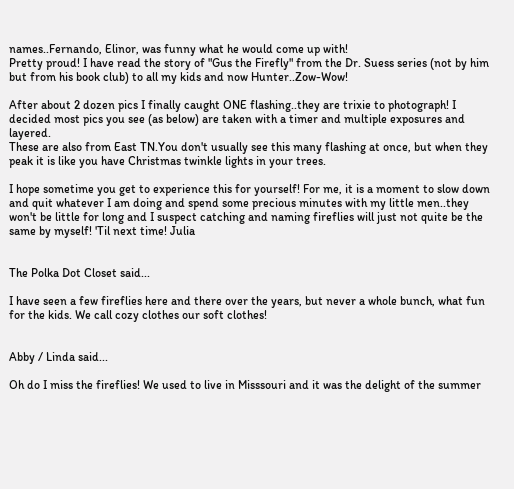names..Fernando, Elinor, was funny what he would come up with!
Pretty proud! I have read the story of "Gus the Firefly" from the Dr. Suess series (not by him but from his book club) to all my kids and now Hunter..Zow-Wow!

After about 2 dozen pics I finally caught ONE flashing..they are trixie to photograph! I decided most pics you see (as below) are taken with a timer and multiple exposures and layered.
These are also from East TN.You don't usually see this many flashing at once, but when they peak it is like you have Christmas twinkle lights in your trees.

I hope sometime you get to experience this for yourself! For me, it is a moment to slow down and quit whatever I am doing and spend some precious minutes with my little men..they won't be little for long and I suspect catching and naming fireflies will just not quite be the same by myself! 'Til next time! Julia


The Polka Dot Closet said...

I have seen a few fireflies here and there over the years, but never a whole bunch, what fun for the kids. We call cozy clothes our soft clothes!


Abby / Linda said...

Oh do I miss the fireflies! We used to live in Misssouri and it was the delight of the summer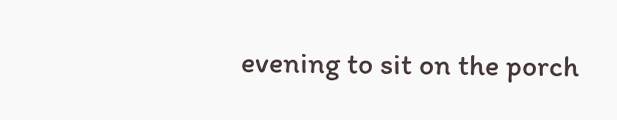evening to sit on the porch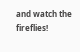and watch the fireflies!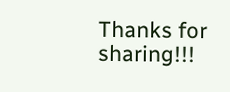Thanks for sharing!!!